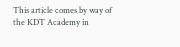This article comes by way of the KDT Academy in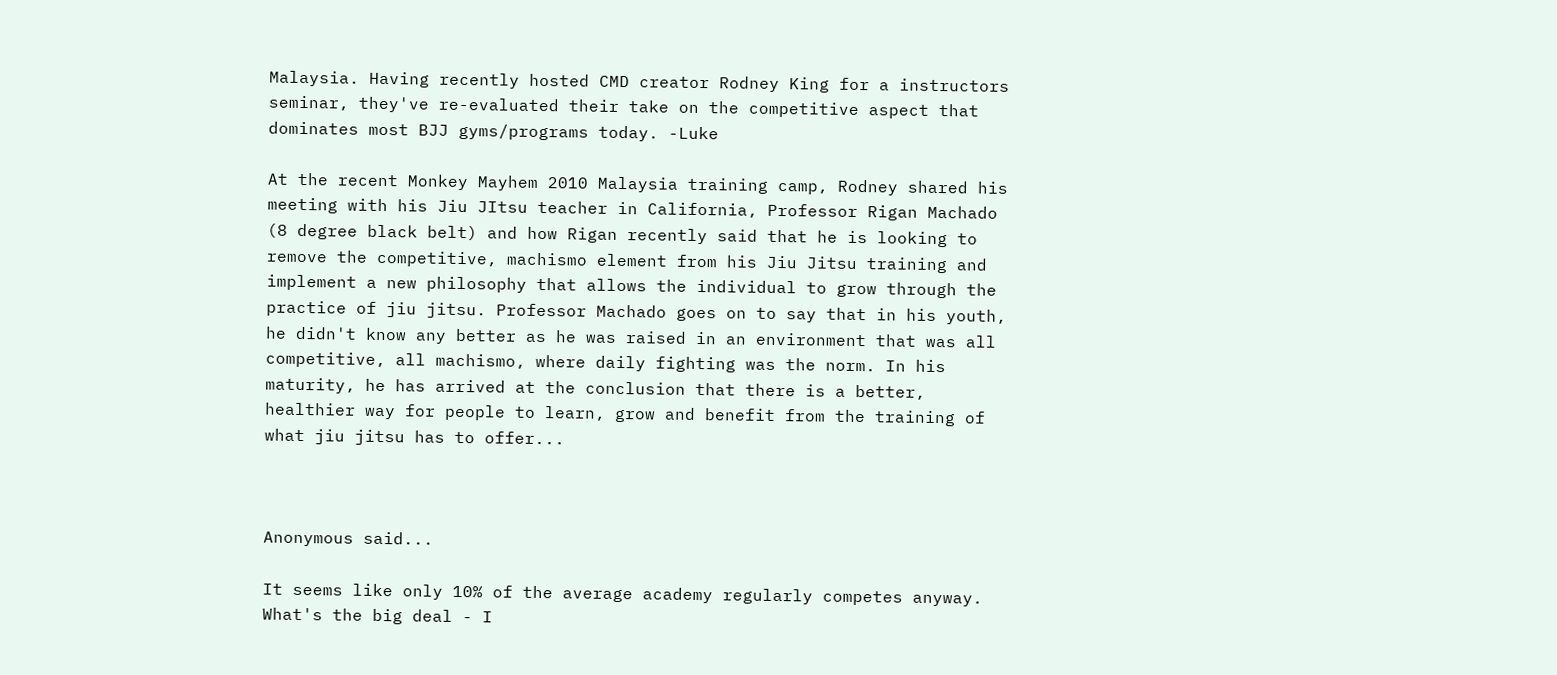Malaysia. Having recently hosted CMD creator Rodney King for a instructors seminar, they've re-evaluated their take on the competitive aspect that dominates most BJJ gyms/programs today. -Luke

At the recent Monkey Mayhem 2010 Malaysia training camp, Rodney shared his meeting with his Jiu JItsu teacher in California, Professor Rigan Machado (8 degree black belt) and how Rigan recently said that he is looking to remove the competitive, machismo element from his Jiu Jitsu training and implement a new philosophy that allows the individual to grow through the practice of jiu jitsu. Professor Machado goes on to say that in his youth, he didn't know any better as he was raised in an environment that was all competitive, all machismo, where daily fighting was the norm. In his maturity, he has arrived at the conclusion that there is a better, healthier way for people to learn, grow and benefit from the training of what jiu jitsu has to offer...



Anonymous said...

It seems like only 10% of the average academy regularly competes anyway. What's the big deal - I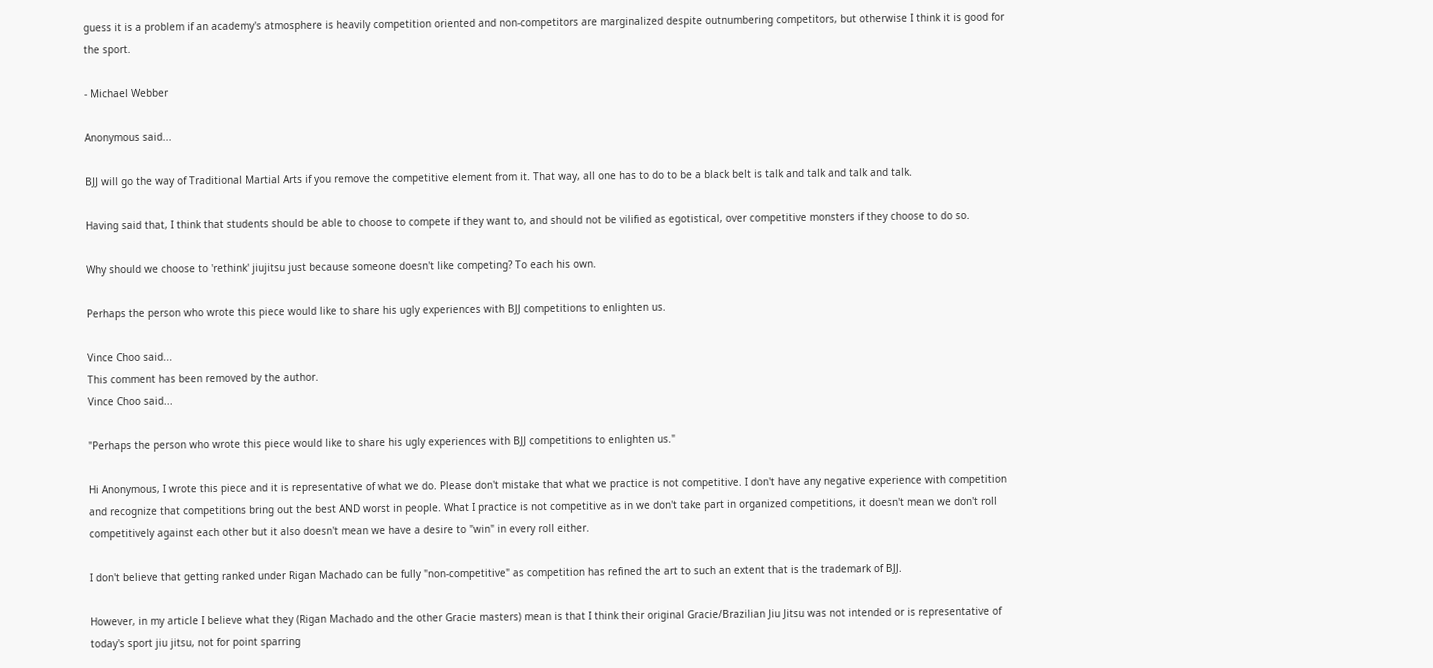guess it is a problem if an academy's atmosphere is heavily competition oriented and non-competitors are marginalized despite outnumbering competitors, but otherwise I think it is good for the sport.

- Michael Webber

Anonymous said...

BJJ will go the way of Traditional Martial Arts if you remove the competitive element from it. That way, all one has to do to be a black belt is talk and talk and talk and talk.

Having said that, I think that students should be able to choose to compete if they want to, and should not be vilified as egotistical, over competitive monsters if they choose to do so.

Why should we choose to 'rethink' jiujitsu just because someone doesn't like competing? To each his own.

Perhaps the person who wrote this piece would like to share his ugly experiences with BJJ competitions to enlighten us.

Vince Choo said...
This comment has been removed by the author.
Vince Choo said...

"Perhaps the person who wrote this piece would like to share his ugly experiences with BJJ competitions to enlighten us."

Hi Anonymous, I wrote this piece and it is representative of what we do. Please don't mistake that what we practice is not competitive. I don't have any negative experience with competition and recognize that competitions bring out the best AND worst in people. What I practice is not competitive as in we don't take part in organized competitions, it doesn't mean we don't roll competitively against each other but it also doesn't mean we have a desire to "win" in every roll either.

I don't believe that getting ranked under Rigan Machado can be fully "non-competitive" as competition has refined the art to such an extent that is the trademark of BJJ.

However, in my article I believe what they (Rigan Machado and the other Gracie masters) mean is that I think their original Gracie/Brazilian Jiu Jitsu was not intended or is representative of today's sport jiu jitsu, not for point sparring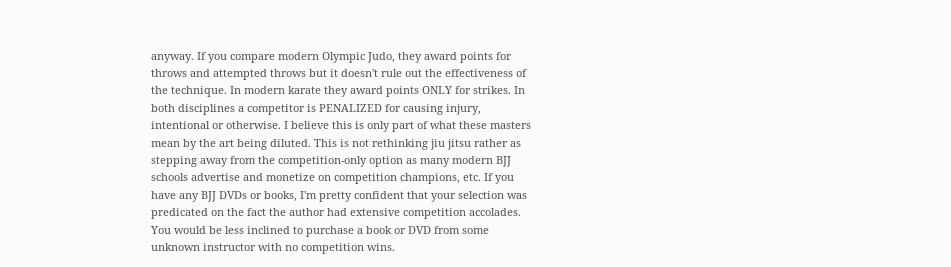anyway. If you compare modern Olympic Judo, they award points for throws and attempted throws but it doesn't rule out the effectiveness of the technique. In modern karate they award points ONLY for strikes. In both disciplines a competitor is PENALIZED for causing injury, intentional or otherwise. I believe this is only part of what these masters mean by the art being diluted. This is not rethinking jiu jitsu rather as stepping away from the competition-only option as many modern BJJ schools advertise and monetize on competition champions, etc. If you have any BJJ DVDs or books, I'm pretty confident that your selection was predicated on the fact the author had extensive competition accolades. You would be less inclined to purchase a book or DVD from some unknown instructor with no competition wins.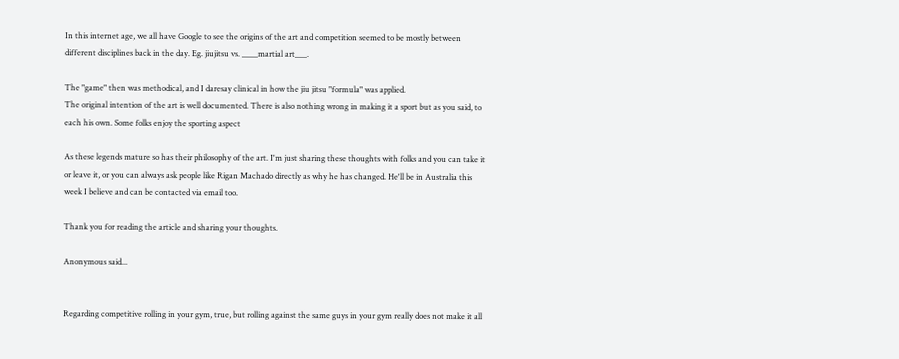In this internet age, we all have Google to see the origins of the art and competition seemed to be mostly between different disciplines back in the day. Eg. jiujitsu vs. ____martial art___.

The "game" then was methodical, and I daresay clinical in how the jiu jitsu "formula" was applied.
The original intention of the art is well documented. There is also nothing wrong in making it a sport but as you said, to each his own. Some folks enjoy the sporting aspect

As these legends mature so has their philosophy of the art. I'm just sharing these thoughts with folks and you can take it or leave it, or you can always ask people like Rigan Machado directly as why he has changed. He'll be in Australia this week I believe and can be contacted via email too.

Thank you for reading the article and sharing your thoughts.

Anonymous said...


Regarding competitive rolling in your gym, true, but rolling against the same guys in your gym really does not make it all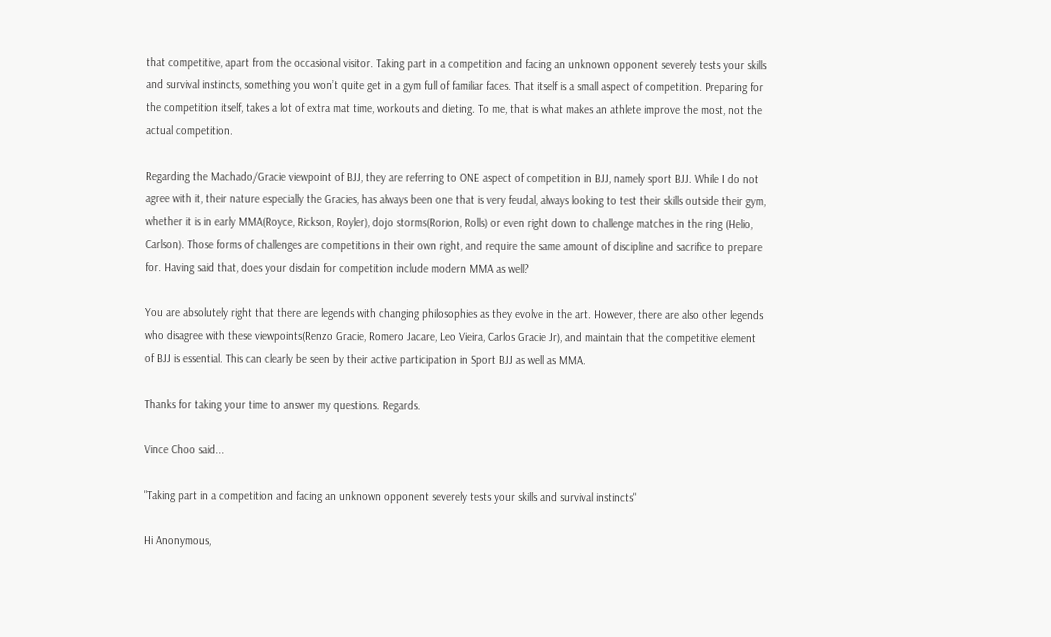that competitive, apart from the occasional visitor. Taking part in a competition and facing an unknown opponent severely tests your skills and survival instincts, something you won’t quite get in a gym full of familiar faces. That itself is a small aspect of competition. Preparing for the competition itself, takes a lot of extra mat time, workouts and dieting. To me, that is what makes an athlete improve the most, not the actual competition.

Regarding the Machado/Gracie viewpoint of BJJ, they are referring to ONE aspect of competition in BJJ, namely sport BJJ. While I do not agree with it, their nature especially the Gracies, has always been one that is very feudal, always looking to test their skills outside their gym, whether it is in early MMA(Royce, Rickson, Royler), dojo storms(Rorion, Rolls) or even right down to challenge matches in the ring (Helio, Carlson). Those forms of challenges are competitions in their own right, and require the same amount of discipline and sacrifice to prepare for. Having said that, does your disdain for competition include modern MMA as well?

You are absolutely right that there are legends with changing philosophies as they evolve in the art. However, there are also other legends who disagree with these viewpoints(Renzo Gracie, Romero Jacare, Leo Vieira, Carlos Gracie Jr), and maintain that the competitive element of BJJ is essential. This can clearly be seen by their active participation in Sport BJJ as well as MMA.

Thanks for taking your time to answer my questions. Regards.

Vince Choo said...

"Taking part in a competition and facing an unknown opponent severely tests your skills and survival instincts"

Hi Anonymous,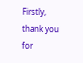Firstly, thank you for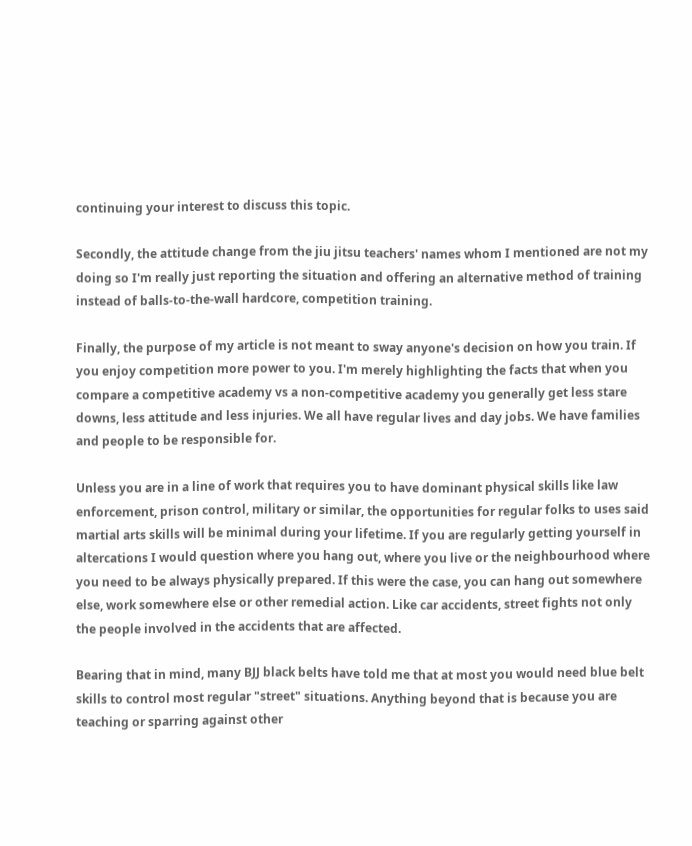continuing your interest to discuss this topic.

Secondly, the attitude change from the jiu jitsu teachers' names whom I mentioned are not my doing so I'm really just reporting the situation and offering an alternative method of training instead of balls-to-the-wall hardcore, competition training.

Finally, the purpose of my article is not meant to sway anyone's decision on how you train. If you enjoy competition more power to you. I'm merely highlighting the facts that when you compare a competitive academy vs a non-competitive academy you generally get less stare downs, less attitude and less injuries. We all have regular lives and day jobs. We have families and people to be responsible for.

Unless you are in a line of work that requires you to have dominant physical skills like law enforcement, prison control, military or similar, the opportunities for regular folks to uses said martial arts skills will be minimal during your lifetime. If you are regularly getting yourself in altercations I would question where you hang out, where you live or the neighbourhood where you need to be always physically prepared. If this were the case, you can hang out somewhere else, work somewhere else or other remedial action. Like car accidents, street fights not only the people involved in the accidents that are affected.

Bearing that in mind, many BJJ black belts have told me that at most you would need blue belt skills to control most regular "street" situations. Anything beyond that is because you are teaching or sparring against other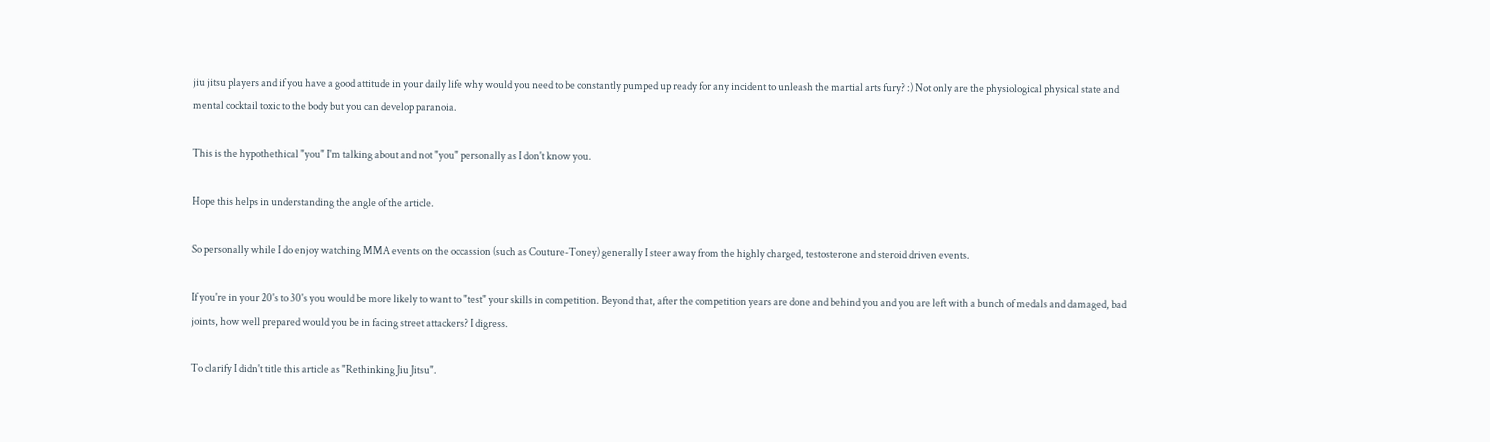jiu jitsu players and if you have a good attitude in your daily life why would you need to be constantly pumped up ready for any incident to unleash the martial arts fury? :) Not only are the physiological physical state and mental cocktail toxic to the body but you can develop paranoia.

This is the hypothethical "you" I'm talking about and not "you" personally as I don't know you.

Hope this helps in understanding the angle of the article.

So personally while I do enjoy watching MMA events on the occassion (such as Couture-Toney) generally I steer away from the highly charged, testosterone and steroid driven events.

If you're in your 20's to 30's you would be more likely to want to "test" your skills in competition. Beyond that, after the competition years are done and behind you and you are left with a bunch of medals and damaged, bad joints, how well prepared would you be in facing street attackers? I digress.

To clarify I didn't title this article as "Rethinking Jiu Jitsu".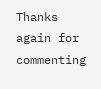Thanks again for commenting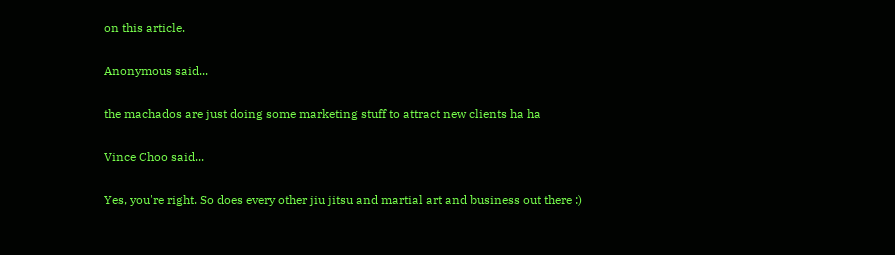on this article.

Anonymous said...

the machados are just doing some marketing stuff to attract new clients ha ha

Vince Choo said...

Yes, you're right. So does every other jiu jitsu and martial art and business out there :)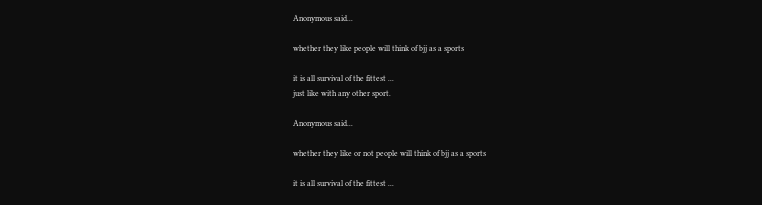Anonymous said...

whether they like people will think of bjj as a sports

it is all survival of the fittest ...
just like with any other sport.

Anonymous said...

whether they like or not people will think of bjj as a sports

it is all survival of the fittest ...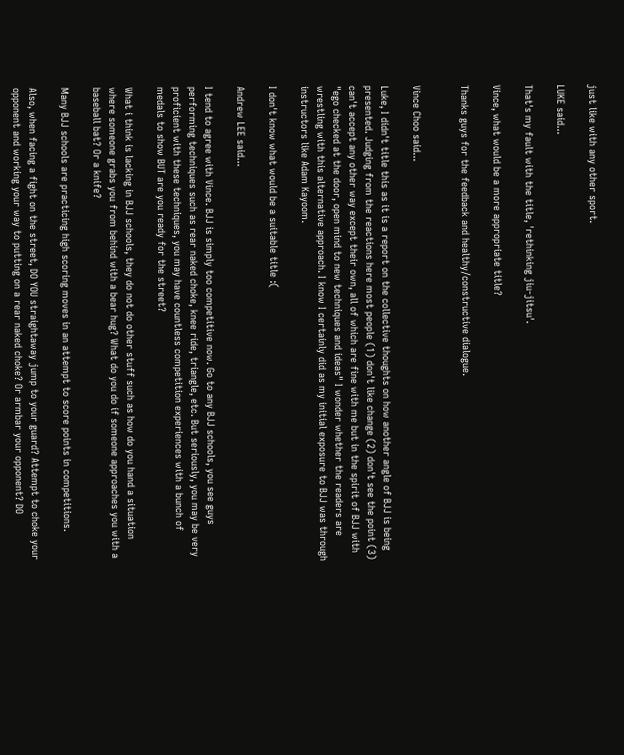just like with any other sport.

LUKE said...

That's my fault with the title, 'rethinking jiu-jitsu'.

Vince, what would be a more appropriate title?

Thanks guys for the feedback and healthy/constructive dialogue.


Vince Choo said...

Luke, I didn't title this as it is a report on the collective thoughts on how another angle of BJJ is being presented. Judging from the reactions here most people (1) don't like change (2) don't see the point (3) can't accept any other way except their own, all of which are fine with me but in the spirit of BJJ with "ego checked at the door, open mind to new techniques and ideas" I wonder whether the readers are wrestling with this alternative approach. I know I certainly did as my initial exposure to BJJ was through instructors like Adam Kayoom.

I don't know what would be a suitable title :(

Andrew LEE said...

I tend to agree with Vince. BJJ is simply too competitive now. Go to any BJJ schools, you see guys performing techniques such as rear naked choke, knee ride, triangle, etc. But seriously, you may be very proficient with these techniques, you may have countless competition experiences with a bunch of medals to show BUT are you ready for the street?

What i think is lacking in BJJ schools, they do not do other stuff such as how do you hand a situation where someone grabs you from behind with a bear hug? What do you do if someone approaches you with a baseball bat? Or a knife?

Many BJJ schools are practicing high scoring moves in an attempt to score points in competitions.

Also, when facing a fight on the street, DO YOU straightaway jump to your guard? Attempt to choke your opponent and working your way to putting on a rear naked choke? Or armbar your opponent? DO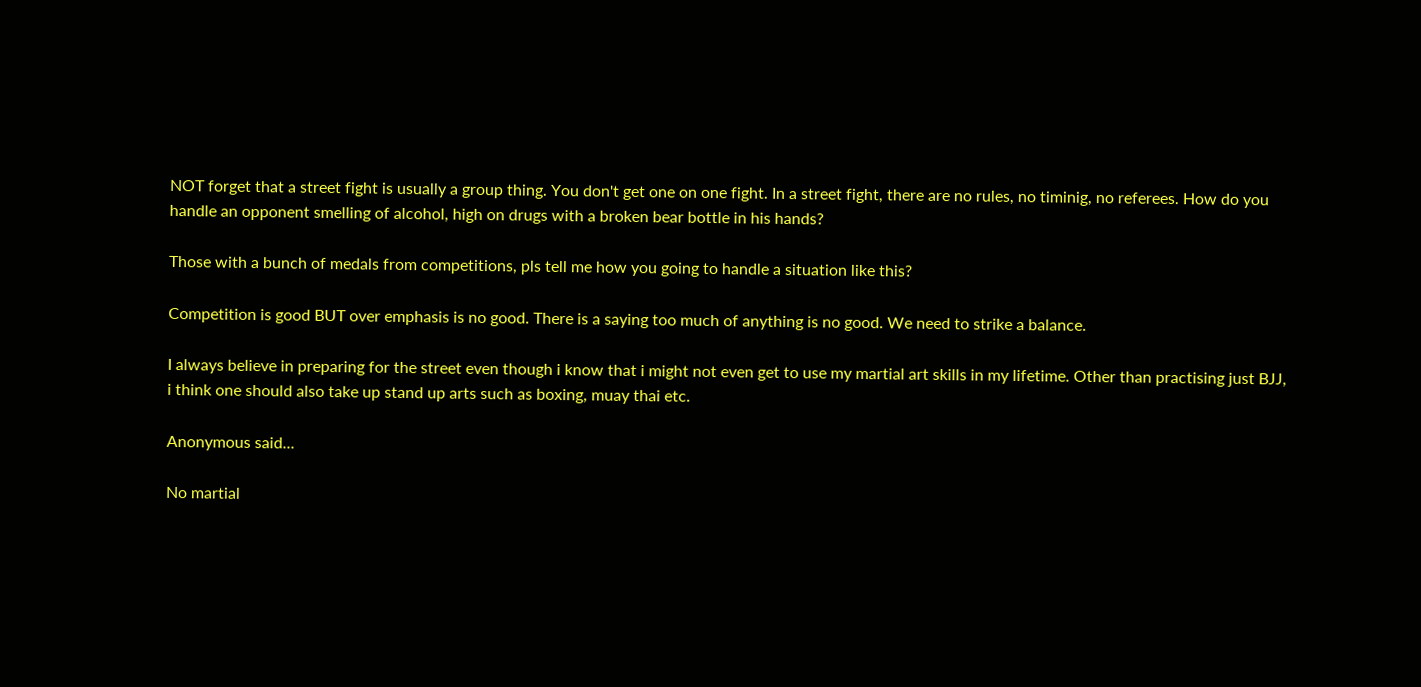NOT forget that a street fight is usually a group thing. You don't get one on one fight. In a street fight, there are no rules, no timinig, no referees. How do you handle an opponent smelling of alcohol, high on drugs with a broken bear bottle in his hands?

Those with a bunch of medals from competitions, pls tell me how you going to handle a situation like this?

Competition is good BUT over emphasis is no good. There is a saying too much of anything is no good. We need to strike a balance.

I always believe in preparing for the street even though i know that i might not even get to use my martial art skills in my lifetime. Other than practising just BJJ, i think one should also take up stand up arts such as boxing, muay thai etc.

Anonymous said...

No martial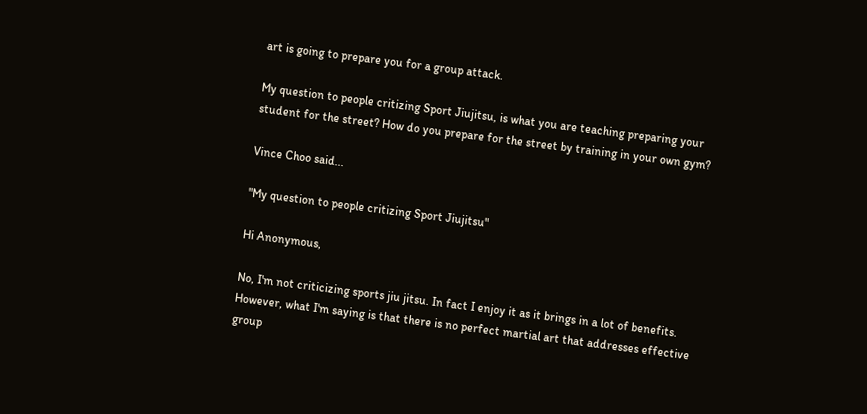art is going to prepare you for a group attack.

My question to people critizing Sport Jiujitsu, is what you are teaching preparing your student for the street? How do you prepare for the street by training in your own gym?

Vince Choo said...

"My question to people critizing Sport Jiujitsu"

Hi Anonymous,

No, I'm not criticizing sports jiu jitsu. In fact I enjoy it as it brings in a lot of benefits. However, what I'm saying is that there is no perfect martial art that addresses effective group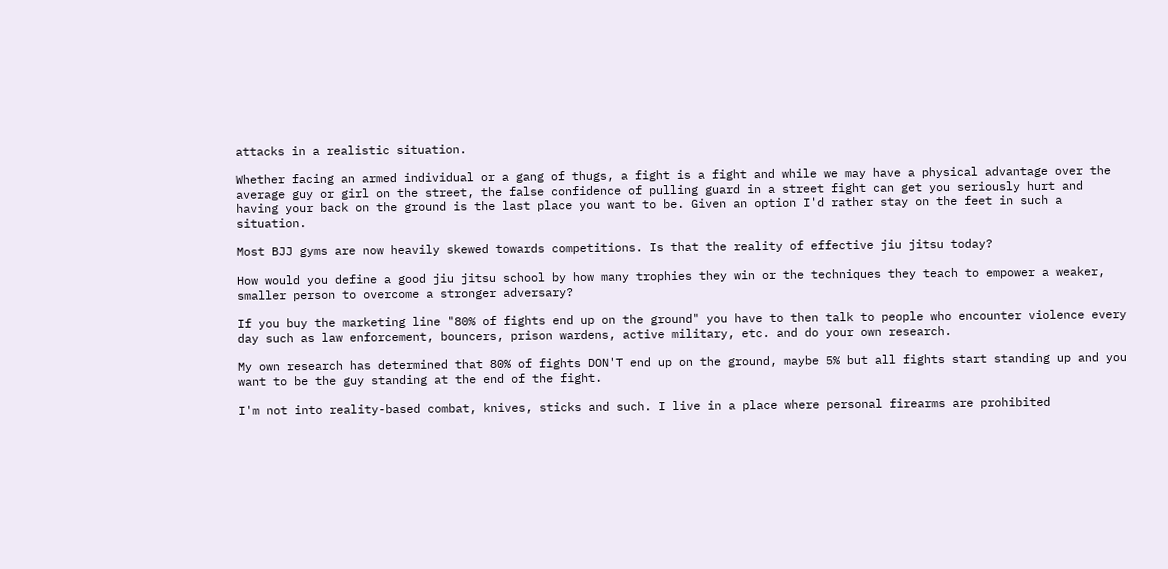attacks in a realistic situation.

Whether facing an armed individual or a gang of thugs, a fight is a fight and while we may have a physical advantage over the average guy or girl on the street, the false confidence of pulling guard in a street fight can get you seriously hurt and having your back on the ground is the last place you want to be. Given an option I'd rather stay on the feet in such a situation.

Most BJJ gyms are now heavily skewed towards competitions. Is that the reality of effective jiu jitsu today?

How would you define a good jiu jitsu school by how many trophies they win or the techniques they teach to empower a weaker, smaller person to overcome a stronger adversary?

If you buy the marketing line "80% of fights end up on the ground" you have to then talk to people who encounter violence every day such as law enforcement, bouncers, prison wardens, active military, etc. and do your own research.

My own research has determined that 80% of fights DON'T end up on the ground, maybe 5% but all fights start standing up and you want to be the guy standing at the end of the fight.

I'm not into reality-based combat, knives, sticks and such. I live in a place where personal firearms are prohibited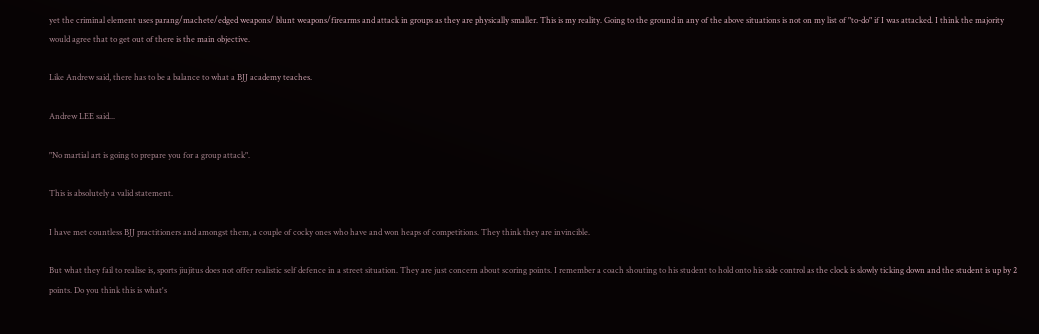yet the criminal element uses parang/machete/edged weapons/ blunt weapons/firearms and attack in groups as they are physically smaller. This is my reality. Going to the ground in any of the above situations is not on my list of "to-do" if I was attacked. I think the majority
would agree that to get out of there is the main objective.

Like Andrew said, there has to be a balance to what a BJJ academy teaches.

Andrew LEE said...

"No martial art is going to prepare you for a group attack".

This is absolutely a valid statement.

I have met countless BJJ practitioners and amongst them, a couple of cocky ones who have and won heaps of competitions. They think they are invincible.

But what they fail to realise is, sports jiujitus does not offer realistic self defence in a street situation. They are just concern about scoring points. I remember a coach shouting to his student to hold onto his side control as the clock is slowly ticking down and the student is up by 2 points. Do you think this is what's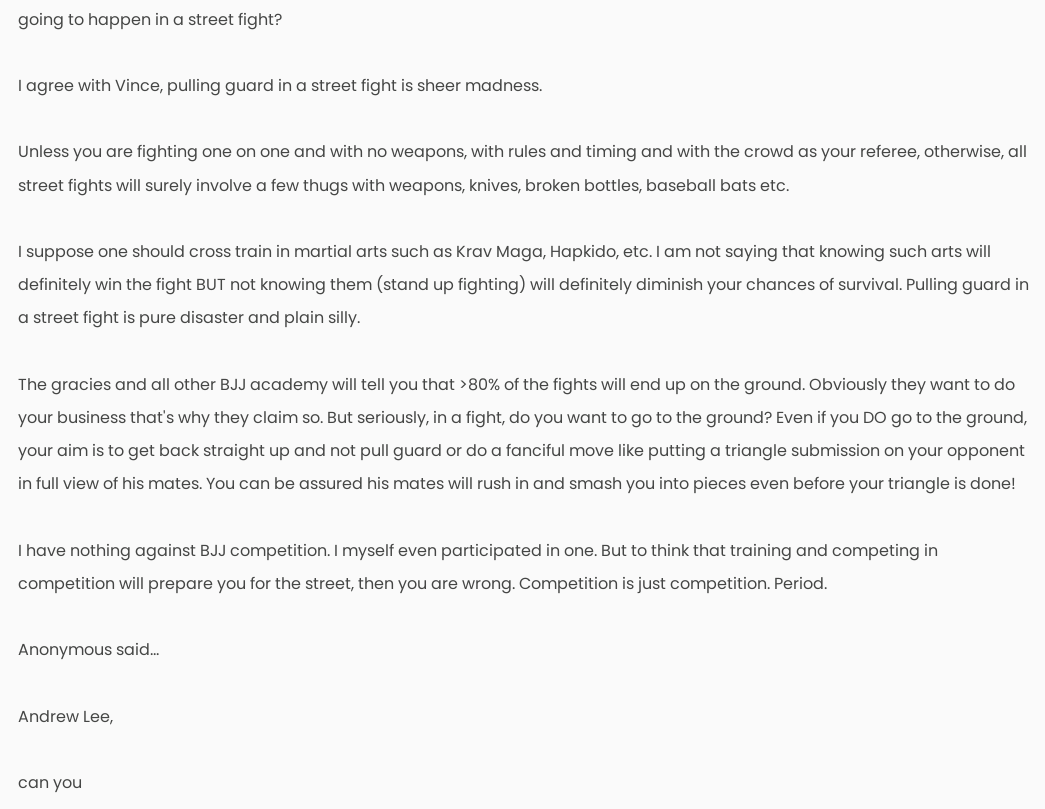going to happen in a street fight?

I agree with Vince, pulling guard in a street fight is sheer madness.

Unless you are fighting one on one and with no weapons, with rules and timing and with the crowd as your referee, otherwise, all street fights will surely involve a few thugs with weapons, knives, broken bottles, baseball bats etc.

I suppose one should cross train in martial arts such as Krav Maga, Hapkido, etc. I am not saying that knowing such arts will definitely win the fight BUT not knowing them (stand up fighting) will definitely diminish your chances of survival. Pulling guard in a street fight is pure disaster and plain silly.

The gracies and all other BJJ academy will tell you that >80% of the fights will end up on the ground. Obviously they want to do your business that's why they claim so. But seriously, in a fight, do you want to go to the ground? Even if you DO go to the ground, your aim is to get back straight up and not pull guard or do a fanciful move like putting a triangle submission on your opponent in full view of his mates. You can be assured his mates will rush in and smash you into pieces even before your triangle is done!

I have nothing against BJJ competition. I myself even participated in one. But to think that training and competing in competition will prepare you for the street, then you are wrong. Competition is just competition. Period.

Anonymous said...

Andrew Lee,

can you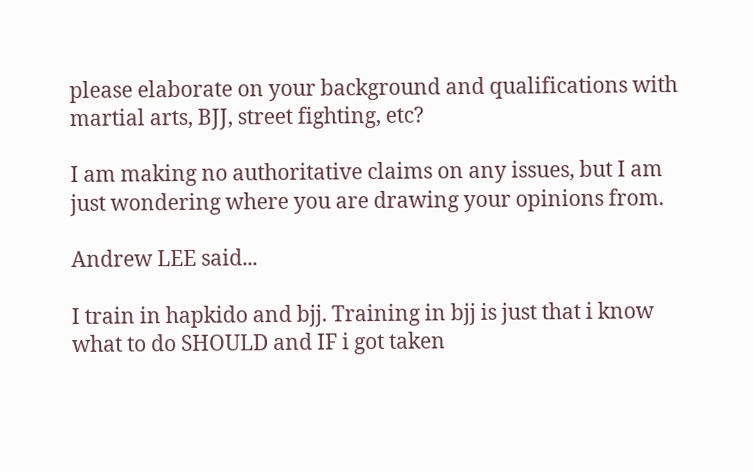please elaborate on your background and qualifications with martial arts, BJJ, street fighting, etc?

I am making no authoritative claims on any issues, but I am just wondering where you are drawing your opinions from.

Andrew LEE said...

I train in hapkido and bjj. Training in bjj is just that i know what to do SHOULD and IF i got taken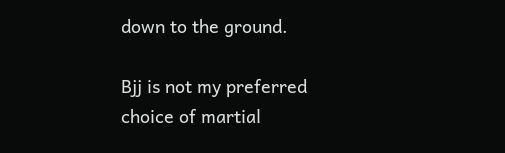down to the ground.

Bjj is not my preferred choice of martial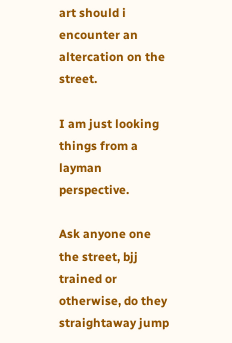art should i encounter an altercation on the street.

I am just looking things from a layman perspective.

Ask anyone one the street, bjj trained or otherwise, do they straightaway jump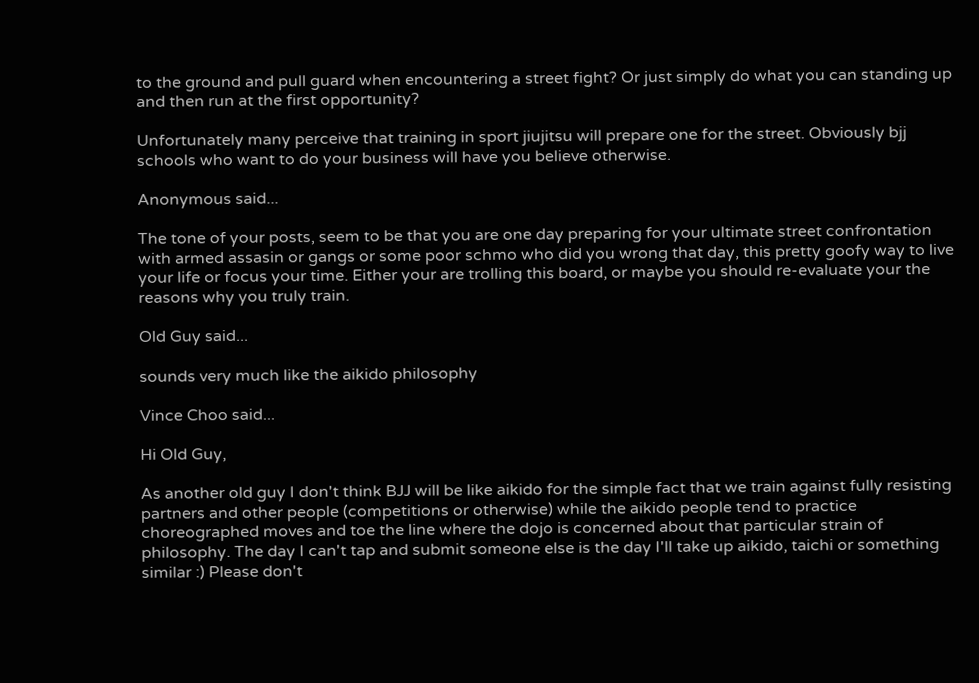to the ground and pull guard when encountering a street fight? Or just simply do what you can standing up and then run at the first opportunity?

Unfortunately many perceive that training in sport jiujitsu will prepare one for the street. Obviously bjj schools who want to do your business will have you believe otherwise.

Anonymous said...

The tone of your posts, seem to be that you are one day preparing for your ultimate street confrontation with armed assasin or gangs or some poor schmo who did you wrong that day, this pretty goofy way to live your life or focus your time. Either your are trolling this board, or maybe you should re-evaluate your the reasons why you truly train.

Old Guy said...

sounds very much like the aikido philosophy

Vince Choo said...

Hi Old Guy,

As another old guy I don't think BJJ will be like aikido for the simple fact that we train against fully resisting partners and other people (competitions or otherwise) while the aikido people tend to practice choreographed moves and toe the line where the dojo is concerned about that particular strain of philosophy. The day I can't tap and submit someone else is the day I'll take up aikido, taichi or something similar :) Please don't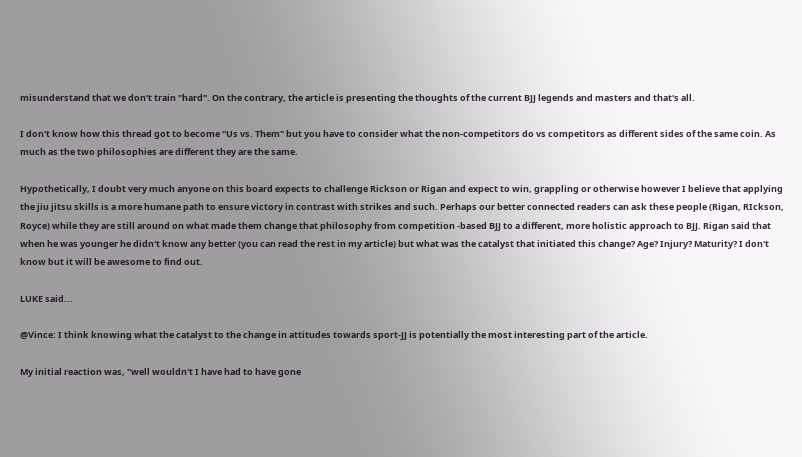misunderstand that we don't train "hard". On the contrary, the article is presenting the thoughts of the current BJJ legends and masters and that's all.

I don't know how this thread got to become "Us vs. Them" but you have to consider what the non-competitors do vs competitors as different sides of the same coin. As much as the two philosophies are different they are the same.

Hypothetically, I doubt very much anyone on this board expects to challenge Rickson or Rigan and expect to win, grappling or otherwise however I believe that applying the jiu jitsu skills is a more humane path to ensure victory in contrast with strikes and such. Perhaps our better connected readers can ask these people (Rigan, RIckson, Royce) while they are still around on what made them change that philosophy from competition -based BJJ to a different, more holistic approach to BJJ. Rigan said that when he was younger he didn't know any better (you can read the rest in my article) but what was the catalyst that initiated this change? Age? Injury? Maturity? I don't know but it will be awesome to find out.

LUKE said...

@Vince: I think knowing what the catalyst to the change in attitudes towards sport-JJ is potentially the most interesting part of the article.

My initial reaction was, "well wouldn't I have had to have gone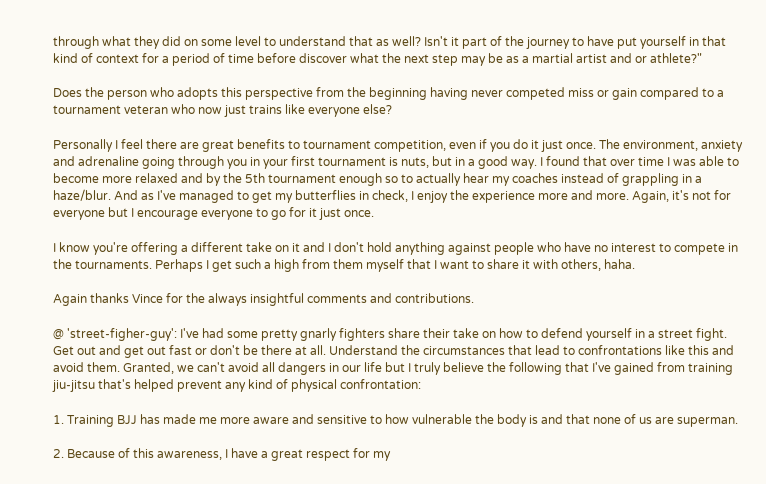through what they did on some level to understand that as well? Isn't it part of the journey to have put yourself in that kind of context for a period of time before discover what the next step may be as a martial artist and or athlete?"

Does the person who adopts this perspective from the beginning having never competed miss or gain compared to a tournament veteran who now just trains like everyone else?

Personally I feel there are great benefits to tournament competition, even if you do it just once. The environment, anxiety and adrenaline going through you in your first tournament is nuts, but in a good way. I found that over time I was able to become more relaxed and by the 5th tournament enough so to actually hear my coaches instead of grappling in a haze/blur. And as I've managed to get my butterflies in check, I enjoy the experience more and more. Again, it's not for everyone but I encourage everyone to go for it just once.

I know you're offering a different take on it and I don't hold anything against people who have no interest to compete in the tournaments. Perhaps I get such a high from them myself that I want to share it with others, haha.

Again thanks Vince for the always insightful comments and contributions.

@ 'street-figher-guy': I've had some pretty gnarly fighters share their take on how to defend yourself in a street fight. Get out and get out fast or don't be there at all. Understand the circumstances that lead to confrontations like this and avoid them. Granted, we can't avoid all dangers in our life but I truly believe the following that I've gained from training jiu-jitsu that's helped prevent any kind of physical confrontation:

1. Training BJJ has made me more aware and sensitive to how vulnerable the body is and that none of us are superman.

2. Because of this awareness, I have a great respect for my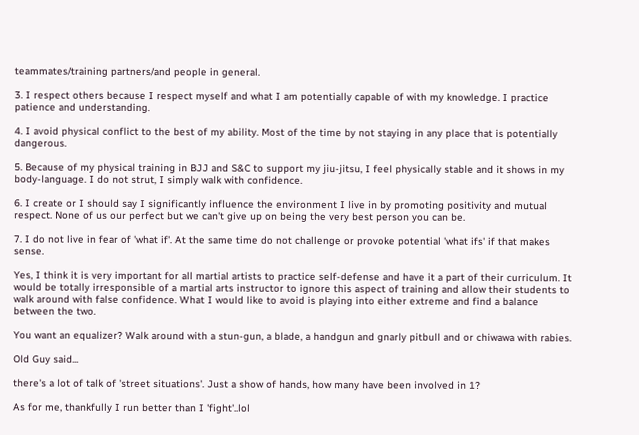teammates/training partners/and people in general.

3. I respect others because I respect myself and what I am potentially capable of with my knowledge. I practice patience and understanding.

4. I avoid physical conflict to the best of my ability. Most of the time by not staying in any place that is potentially dangerous.

5. Because of my physical training in BJJ and S&C to support my jiu-jitsu, I feel physically stable and it shows in my body-language. I do not strut, I simply walk with confidence.

6. I create or I should say I significantly influence the environment I live in by promoting positivity and mutual respect. None of us our perfect but we can't give up on being the very best person you can be.

7. I do not live in fear of 'what if'. At the same time do not challenge or provoke potential 'what ifs' if that makes sense.

Yes, I think it is very important for all martial artists to practice self-defense and have it a part of their curriculum. It would be totally irresponsible of a martial arts instructor to ignore this aspect of training and allow their students to walk around with false confidence. What I would like to avoid is playing into either extreme and find a balance between the two.

You want an equalizer? Walk around with a stun-gun, a blade, a handgun and gnarly pitbull and or chiwawa with rabies.

Old Guy said...

there's a lot of talk of 'street situations'. Just a show of hands, how many have been involved in 1?

As for me, thankfully I run better than I 'fight'..lol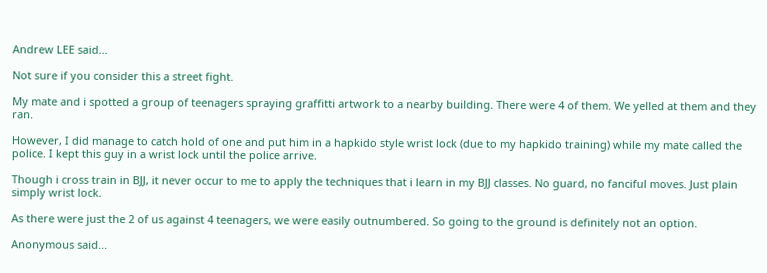Andrew LEE said...

Not sure if you consider this a street fight.

My mate and i spotted a group of teenagers spraying graffitti artwork to a nearby building. There were 4 of them. We yelled at them and they ran.

However, I did manage to catch hold of one and put him in a hapkido style wrist lock (due to my hapkido training) while my mate called the police. I kept this guy in a wrist lock until the police arrive.

Though i cross train in BJJ, it never occur to me to apply the techniques that i learn in my BJJ classes. No guard, no fanciful moves. Just plain simply wrist lock.

As there were just the 2 of us against 4 teenagers, we were easily outnumbered. So going to the ground is definitely not an option.

Anonymous said...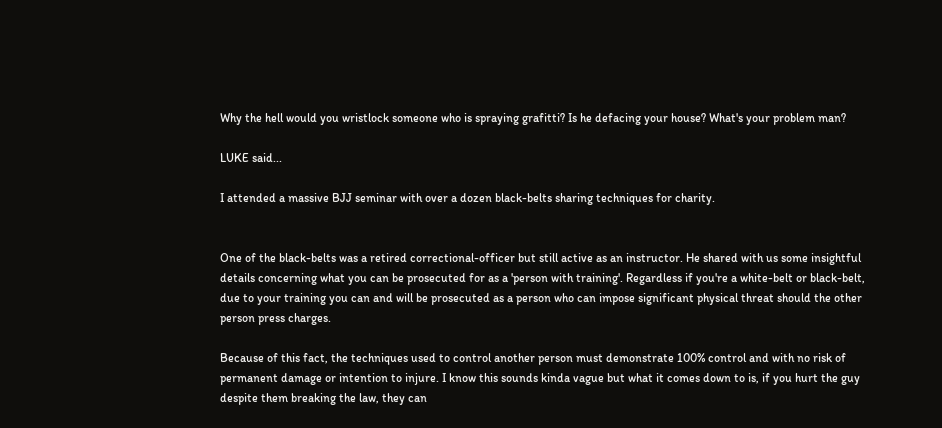Why the hell would you wristlock someone who is spraying grafitti? Is he defacing your house? What's your problem man?

LUKE said...

I attended a massive BJJ seminar with over a dozen black-belts sharing techniques for charity.


One of the black-belts was a retired correctional-officer but still active as an instructor. He shared with us some insightful details concerning what you can be prosecuted for as a 'person with training'. Regardless if you're a white-belt or black-belt, due to your training you can and will be prosecuted as a person who can impose significant physical threat should the other person press charges.

Because of this fact, the techniques used to control another person must demonstrate 100% control and with no risk of permanent damage or intention to injure. I know this sounds kinda vague but what it comes down to is, if you hurt the guy despite them breaking the law, they can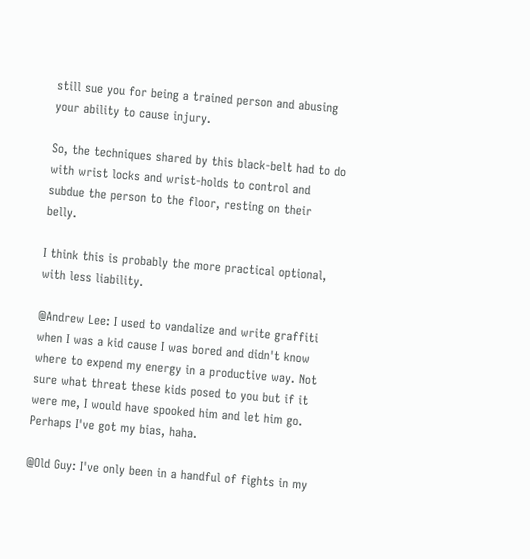still sue you for being a trained person and abusing your ability to cause injury.

So, the techniques shared by this black-belt had to do with wrist locks and wrist-holds to control and subdue the person to the floor, resting on their belly.

I think this is probably the more practical optional, with less liability.

@Andrew Lee: I used to vandalize and write graffiti when I was a kid cause I was bored and didn't know where to expend my energy in a productive way. Not sure what threat these kids posed to you but if it were me, I would have spooked him and let him go. Perhaps I've got my bias, haha.

@Old Guy: I've only been in a handful of fights in my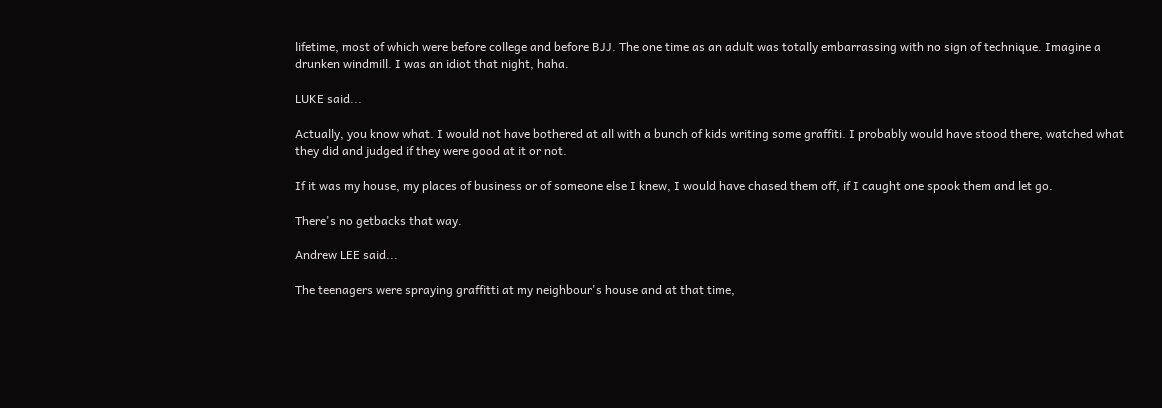lifetime, most of which were before college and before BJJ. The one time as an adult was totally embarrassing with no sign of technique. Imagine a drunken windmill. I was an idiot that night, haha.

LUKE said...

Actually, you know what. I would not have bothered at all with a bunch of kids writing some graffiti. I probably would have stood there, watched what they did and judged if they were good at it or not.

If it was my house, my places of business or of someone else I knew, I would have chased them off, if I caught one spook them and let go.

There's no getbacks that way.

Andrew LEE said...

The teenagers were spraying graffitti at my neighbour's house and at that time,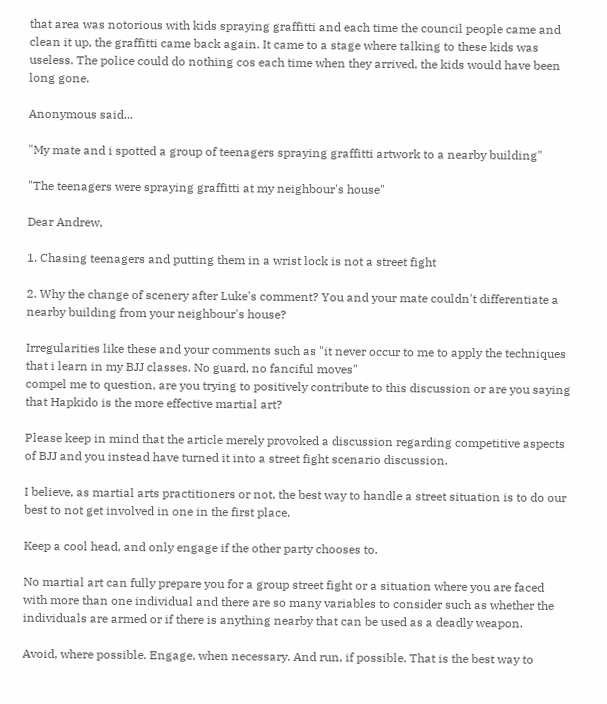that area was notorious with kids spraying graffitti and each time the council people came and clean it up, the graffitti came back again. It came to a stage where talking to these kids was useless. The police could do nothing cos each time when they arrived, the kids would have been long gone.

Anonymous said...

"My mate and i spotted a group of teenagers spraying graffitti artwork to a nearby building"

"The teenagers were spraying graffitti at my neighbour's house"

Dear Andrew,

1. Chasing teenagers and putting them in a wrist lock is not a street fight

2. Why the change of scenery after Luke's comment? You and your mate couldn't differentiate a nearby building from your neighbour's house?

Irregularities like these and your comments such as "it never occur to me to apply the techniques that i learn in my BJJ classes. No guard, no fanciful moves"
compel me to question, are you trying to positively contribute to this discussion or are you saying that Hapkido is the more effective martial art?

Please keep in mind that the article merely provoked a discussion regarding competitive aspects of BJJ and you instead have turned it into a street fight scenario discussion.

I believe, as martial arts practitioners or not, the best way to handle a street situation is to do our best to not get involved in one in the first place.

Keep a cool head, and only engage if the other party chooses to.

No martial art can fully prepare you for a group street fight or a situation where you are faced with more than one individual and there are so many variables to consider such as whether the individuals are armed or if there is anything nearby that can be used as a deadly weapon.

Avoid, where possible. Engage, when necessary. And run, if possible. That is the best way to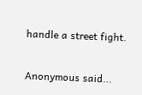handle a street fight.

Anonymous said...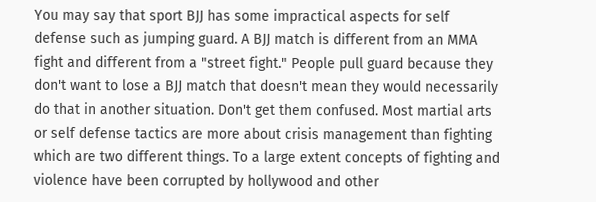You may say that sport BJJ has some impractical aspects for self defense such as jumping guard. A BJJ match is different from an MMA fight and different from a "street fight." People pull guard because they don't want to lose a BJJ match that doesn't mean they would necessarily do that in another situation. Don't get them confused. Most martial arts or self defense tactics are more about crisis management than fighting which are two different things. To a large extent concepts of fighting and violence have been corrupted by hollywood and other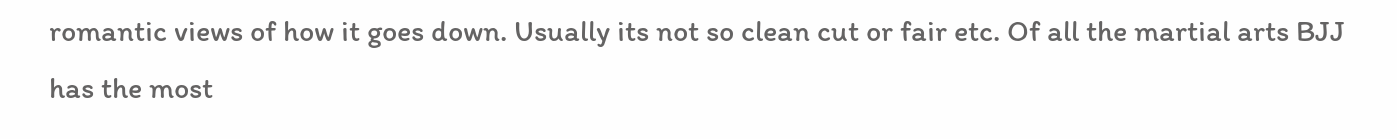romantic views of how it goes down. Usually its not so clean cut or fair etc. Of all the martial arts BJJ has the most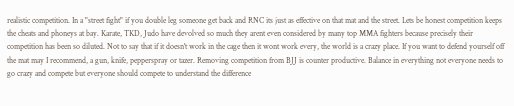realistic competition. In a "street fight" if you double leg someone get back and RNC its just as effective on that mat and the street. Lets be honest competition keeps the cheats and phoneys at bay. Karate, TKD, Judo have devolved so much they arent even considered by many top MMA fighters because precisely their competition has been so diluted. Not to say that if it doesn't work in the cage then it wont work every, the world is a crazy place. If you want to defend yourself off the mat may I recommend, a gun, knife, pepperspray or tazer. Removing competition from BJJ is counter productive. Balance in everything not everyone needs to go crazy and compete but everyone should compete to understand the difference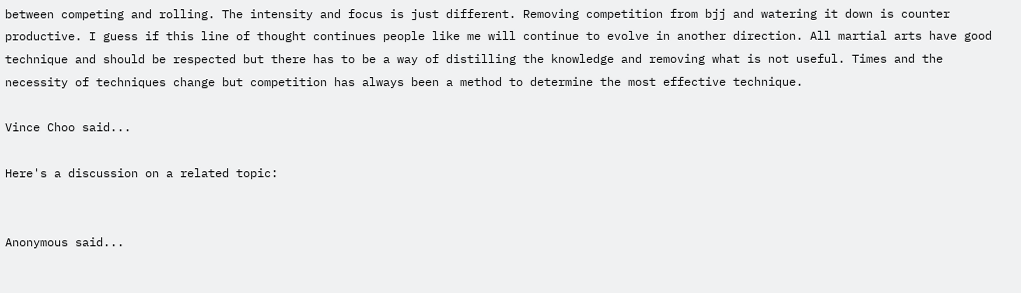between competing and rolling. The intensity and focus is just different. Removing competition from bjj and watering it down is counter productive. I guess if this line of thought continues people like me will continue to evolve in another direction. All martial arts have good technique and should be respected but there has to be a way of distilling the knowledge and removing what is not useful. Times and the necessity of techniques change but competition has always been a method to determine the most effective technique.

Vince Choo said...

Here's a discussion on a related topic:


Anonymous said...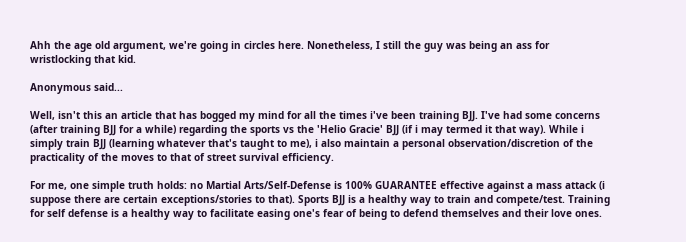Ahh the age old argument, we're going in circles here. Nonetheless, I still the guy was being an ass for wristlocking that kid.

Anonymous said...

Well, isn't this an article that has bogged my mind for all the times i've been training BJJ. I've had some concerns (after training BJJ for a while) regarding the sports vs the 'Helio Gracie' BJJ (if i may termed it that way). While i simply train BJJ (learning whatever that's taught to me), i also maintain a personal observation/discretion of the practicality of the moves to that of street survival efficiency.

For me, one simple truth holds: no Martial Arts/Self-Defense is 100% GUARANTEE effective against a mass attack (i suppose there are certain exceptions/stories to that). Sports BJJ is a healthy way to train and compete/test. Training for self defense is a healthy way to facilitate easing one's fear of being to defend themselves and their love ones.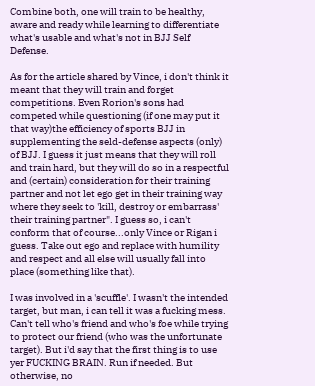Combine both, one will train to be healthy, aware and ready while learning to differentiate what's usable and what's not in BJJ Self Defense.

As for the article shared by Vince, i don't think it meant that they will train and forget competitions. Even Rorion's sons had competed while questioning (if one may put it that way)the efficiency of sports BJJ in supplementing the seld-defense aspects (only) of BJJ. I guess it just means that they will roll and train hard, but they will do so in a respectful and (certain) consideration for their training partner and not let ego get in their training way where they seek to 'kill, destroy or embarrass' their training partner". I guess so, i can't conform that of course...only Vince or Rigan i guess. Take out ego and replace with humility and respect and all else will usually fall into place (something like that).

I was involved in a 'scuffle'. I wasn't the intended target, but man, i can tell it was a fucking mess. Can't tell who's friend and who's foe while trying to protect our friend (who was the unfortunate target). But i'd say that the first thing is to use yer FUCKING BRAIN. Run if needed. But otherwise, no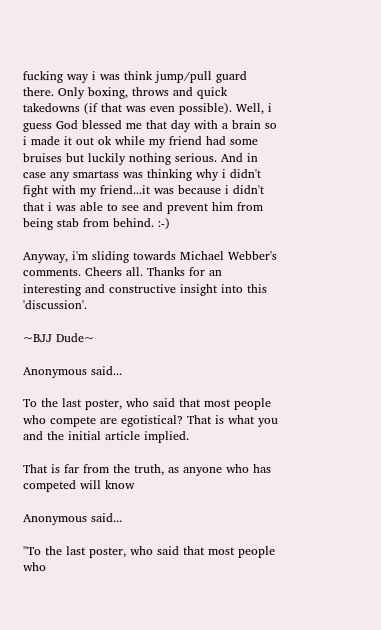fucking way i was think jump/pull guard there. Only boxing, throws and quick takedowns (if that was even possible). Well, i guess God blessed me that day with a brain so i made it out ok while my friend had some bruises but luckily nothing serious. And in case any smartass was thinking why i didn't fight with my friend...it was because i didn't that i was able to see and prevent him from being stab from behind. :-)

Anyway, i'm sliding towards Michael Webber's comments. Cheers all. Thanks for an interesting and constructive insight into this 'discussion'.

~BJJ Dude~

Anonymous said...

To the last poster, who said that most people who compete are egotistical? That is what you and the initial article implied.

That is far from the truth, as anyone who has competed will know

Anonymous said...

"To the last poster, who said that most people who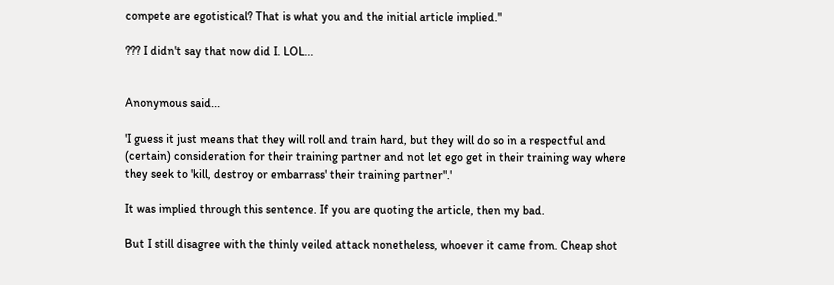compete are egotistical? That is what you and the initial article implied."

??? I didn't say that now did I. LOL...


Anonymous said...

'I guess it just means that they will roll and train hard, but they will do so in a respectful and (certain) consideration for their training partner and not let ego get in their training way where they seek to 'kill, destroy or embarrass' their training partner".'

It was implied through this sentence. If you are quoting the article, then my bad.

But I still disagree with the thinly veiled attack nonetheless, whoever it came from. Cheap shot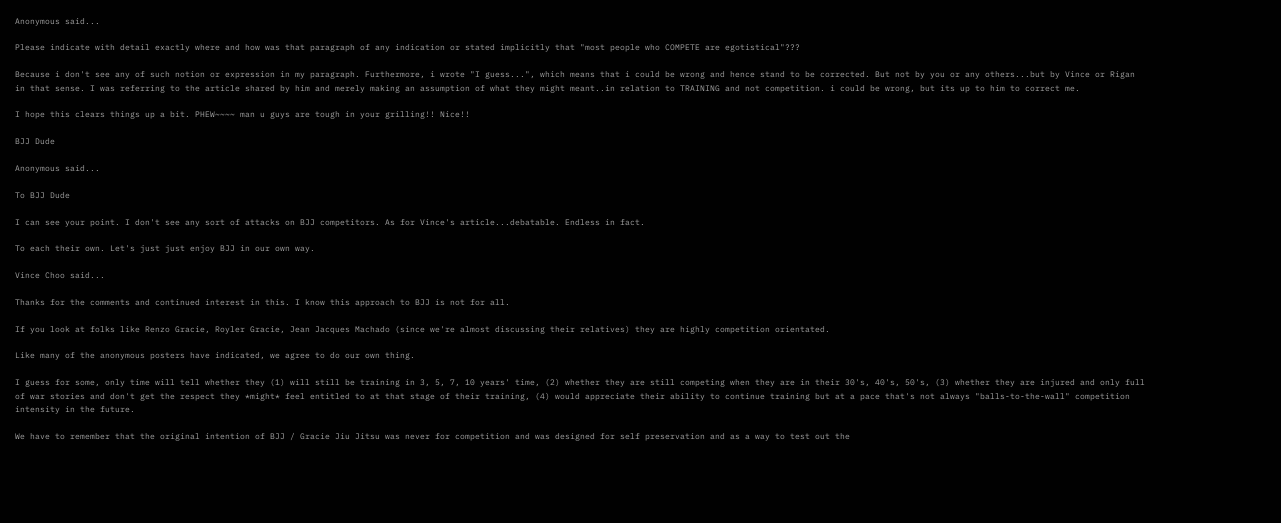Anonymous said...

Please indicate with detail exactly where and how was that paragraph of any indication or stated implicitly that "most people who COMPETE are egotistical"???

Because i don't see any of such notion or expression in my paragraph. Furthermore, i wrote "I guess...", which means that i could be wrong and hence stand to be corrected. But not by you or any others...but by Vince or Rigan in that sense. I was referring to the article shared by him and merely making an assumption of what they might meant..in relation to TRAINING and not competition. i could be wrong, but its up to him to correct me.

I hope this clears things up a bit. PHEW~~~~ man u guys are tough in your grilling!! Nice!!

BJJ Dude

Anonymous said...

To BJJ Dude

I can see your point. I don't see any sort of attacks on BJJ competitors. As for Vince's article...debatable. Endless in fact.

To each their own. Let's just just enjoy BJJ in our own way.

Vince Choo said...

Thanks for the comments and continued interest in this. I know this approach to BJJ is not for all.

If you look at folks like Renzo Gracie, Royler Gracie, Jean Jacques Machado (since we're almost discussing their relatives) they are highly competition orientated.

Like many of the anonymous posters have indicated, we agree to do our own thing.

I guess for some, only time will tell whether they (1) will still be training in 3, 5, 7, 10 years' time, (2) whether they are still competing when they are in their 30's, 40's, 50's, (3) whether they are injured and only full of war stories and don't get the respect they *might* feel entitled to at that stage of their training, (4) would appreciate their ability to continue training but at a pace that's not always "balls-to-the-wall" competition intensity in the future.

We have to remember that the original intention of BJJ / Gracie Jiu Jitsu was never for competition and was designed for self preservation and as a way to test out the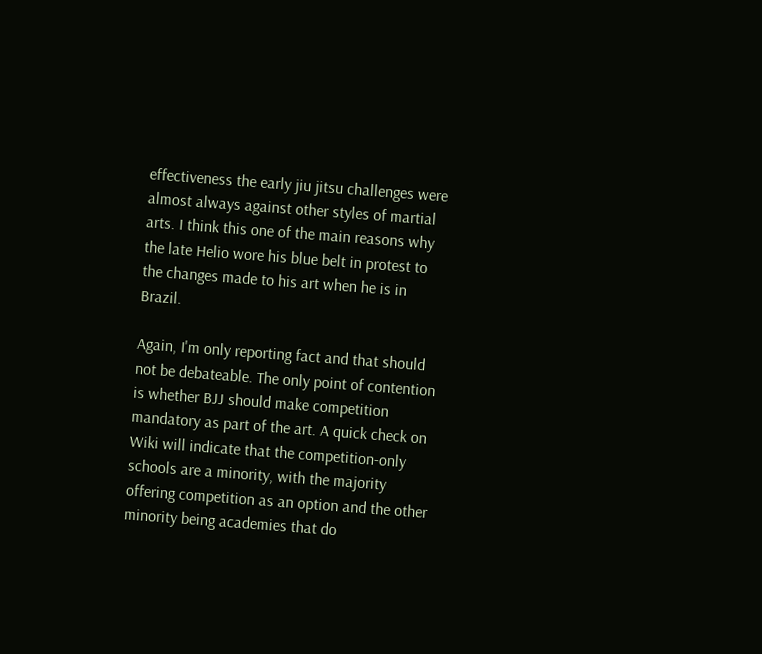effectiveness the early jiu jitsu challenges were almost always against other styles of martial arts. I think this one of the main reasons why the late Helio wore his blue belt in protest to the changes made to his art when he is in Brazil.

Again, I'm only reporting fact and that should not be debateable. The only point of contention is whether BJJ should make competition mandatory as part of the art. A quick check on Wiki will indicate that the competition-only schools are a minority, with the majority offering competition as an option and the other minority being academies that do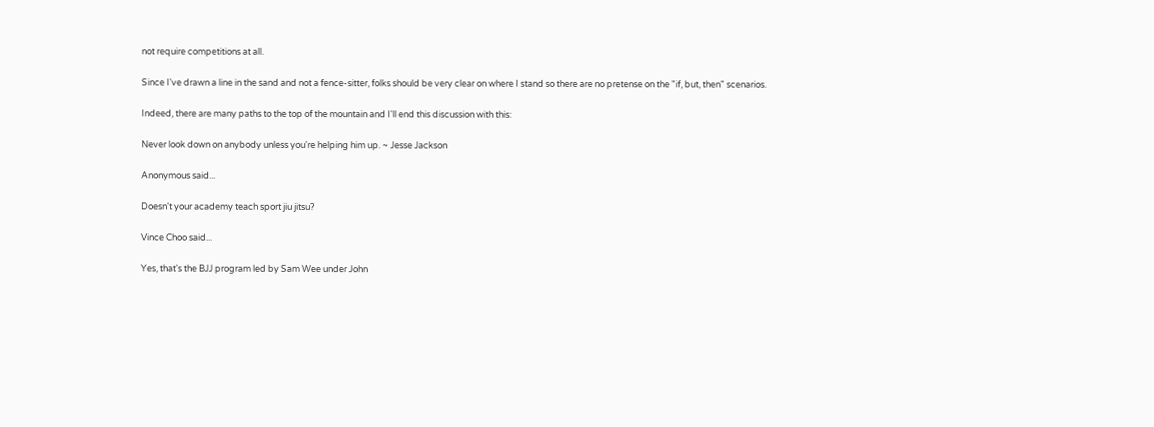not require competitions at all.

Since I've drawn a line in the sand and not a fence-sitter, folks should be very clear on where I stand so there are no pretense on the "if, but, then" scenarios.

Indeed, there are many paths to the top of the mountain and I'll end this discussion with this:

Never look down on anybody unless you're helping him up. ~ Jesse Jackson

Anonymous said...

Doesn't your academy teach sport jiu jitsu?

Vince Choo said...

Yes, that's the BJJ program led by Sam Wee under John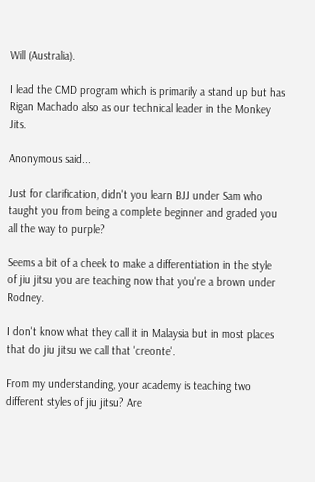Will (Australia).

I lead the CMD program which is primarily a stand up but has Rigan Machado also as our technical leader in the Monkey Jits.

Anonymous said...

Just for clarification, didn't you learn BJJ under Sam who taught you from being a complete beginner and graded you all the way to purple?

Seems a bit of a cheek to make a differentiation in the style of jiu jitsu you are teaching now that you're a brown under Rodney.

I don't know what they call it in Malaysia but in most places that do jiu jitsu we call that 'creonte'.

From my understanding, your academy is teaching two different styles of jiu jitsu? Are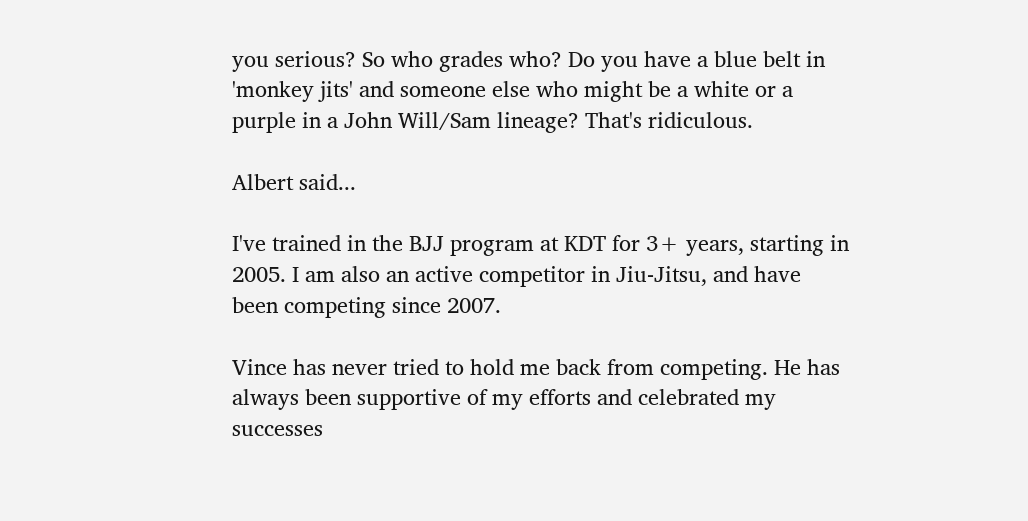you serious? So who grades who? Do you have a blue belt in 'monkey jits' and someone else who might be a white or a purple in a John Will/Sam lineage? That's ridiculous.

Albert said...

I've trained in the BJJ program at KDT for 3+ years, starting in 2005. I am also an active competitor in Jiu-Jitsu, and have been competing since 2007.

Vince has never tried to hold me back from competing. He has always been supportive of my efforts and celebrated my successes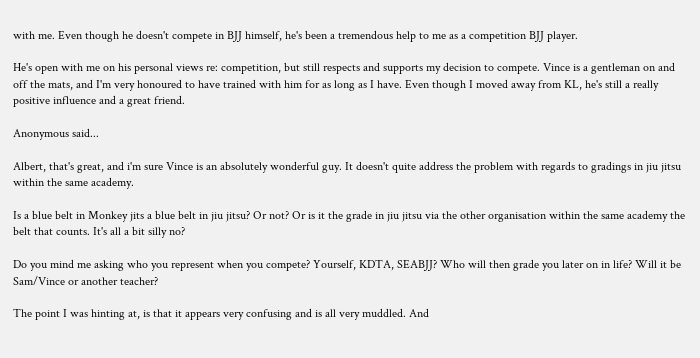with me. Even though he doesn't compete in BJJ himself, he's been a tremendous help to me as a competition BJJ player.

He's open with me on his personal views re: competition, but still respects and supports my decision to compete. Vince is a gentleman on and off the mats, and I'm very honoured to have trained with him for as long as I have. Even though I moved away from KL, he's still a really positive influence and a great friend.

Anonymous said...

Albert, that's great, and i'm sure Vince is an absolutely wonderful guy. It doesn't quite address the problem with regards to gradings in jiu jitsu within the same academy.

Is a blue belt in Monkey jits a blue belt in jiu jitsu? Or not? Or is it the grade in jiu jitsu via the other organisation within the same academy the belt that counts. It's all a bit silly no?

Do you mind me asking who you represent when you compete? Yourself, KDTA, SEABJJ? Who will then grade you later on in life? Will it be Sam/Vince or another teacher?

The point I was hinting at, is that it appears very confusing and is all very muddled. And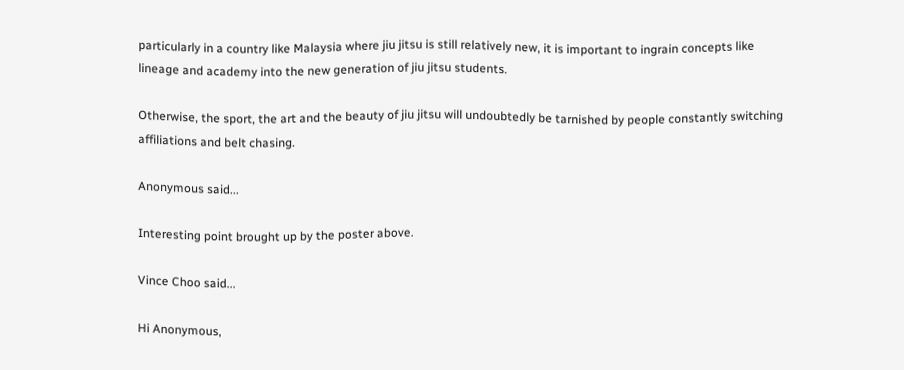particularly in a country like Malaysia where jiu jitsu is still relatively new, it is important to ingrain concepts like lineage and academy into the new generation of jiu jitsu students.

Otherwise, the sport, the art and the beauty of jiu jitsu will undoubtedly be tarnished by people constantly switching affiliations and belt chasing.

Anonymous said...

Interesting point brought up by the poster above.

Vince Choo said...

Hi Anonymous,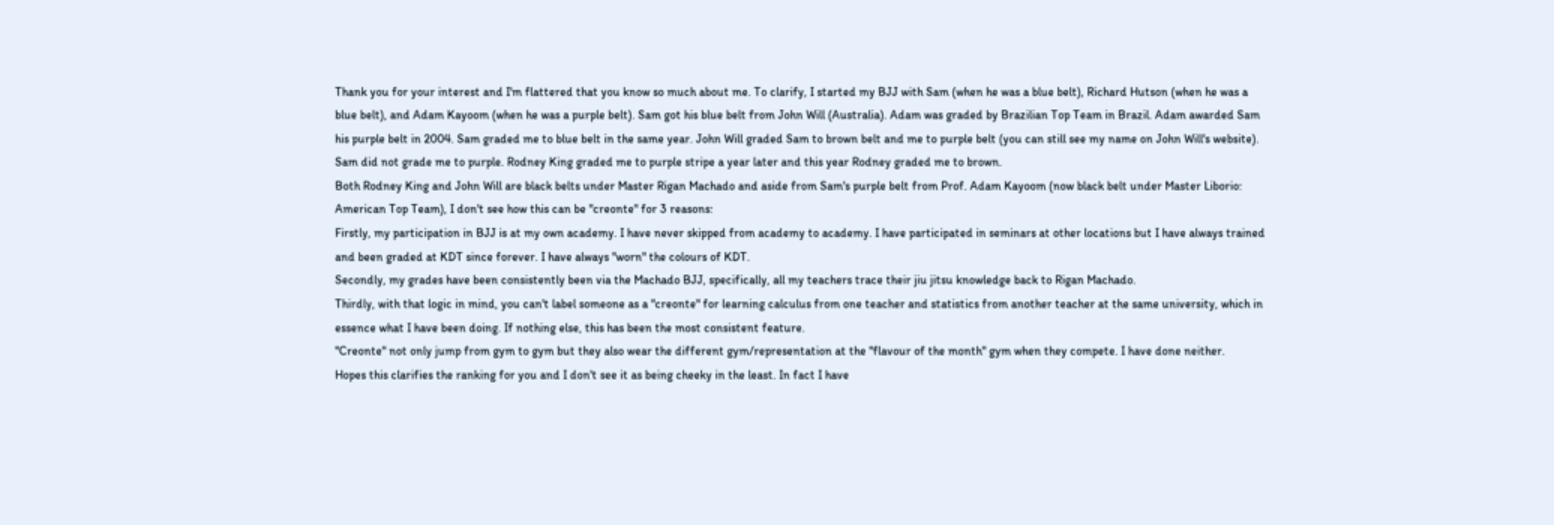Thank you for your interest and I'm flattered that you know so much about me. To clarify, I started my BJJ with Sam (when he was a blue belt), Richard Hutson (when he was a blue belt), and Adam Kayoom (when he was a purple belt). Sam got his blue belt from John Will (Australia). Adam was graded by Brazilian Top Team in Brazil. Adam awarded Sam his purple belt in 2004. Sam graded me to blue belt in the same year. John Will graded Sam to brown belt and me to purple belt (you can still see my name on John Will's website). Sam did not grade me to purple. Rodney King graded me to purple stripe a year later and this year Rodney graded me to brown.
Both Rodney King and John Will are black belts under Master Rigan Machado and aside from Sam's purple belt from Prof. Adam Kayoom (now black belt under Master Liborio: American Top Team), I don't see how this can be "creonte" for 3 reasons:
Firstly, my participation in BJJ is at my own academy. I have never skipped from academy to academy. I have participated in seminars at other locations but I have always trained and been graded at KDT since forever. I have always "worn" the colours of KDT.
Secondly, my grades have been consistently been via the Machado BJJ, specifically, all my teachers trace their jiu jitsu knowledge back to Rigan Machado.
Thirdly, with that logic in mind, you can't label someone as a "creonte" for learning calculus from one teacher and statistics from another teacher at the same university, which in essence what I have been doing. If nothing else, this has been the most consistent feature.
"Creonte" not only jump from gym to gym but they also wear the different gym/representation at the "flavour of the month" gym when they compete. I have done neither.
Hopes this clarifies the ranking for you and I don't see it as being cheeky in the least. In fact I have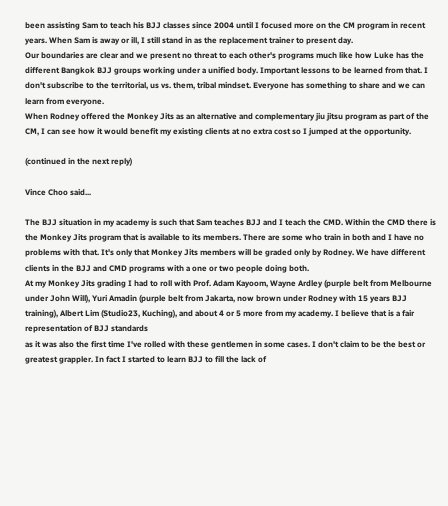been assisting Sam to teach his BJJ classes since 2004 until I focused more on the CM program in recent years. When Sam is away or ill, I still stand in as the replacement trainer to present day.
Our boundaries are clear and we present no threat to each other's programs much like how Luke has the different Bangkok BJJ groups working under a unified body. Important lessons to be learned from that. I don't subscribe to the territorial, us vs. them, tribal mindset. Everyone has something to share and we can learn from everyone.
When Rodney offered the Monkey Jits as an alternative and complementary jiu jitsu program as part of the CM, I can see how it would benefit my existing clients at no extra cost so I jumped at the opportunity.

(continued in the next reply)

Vince Choo said...

The BJJ situation in my academy is such that Sam teaches BJJ and I teach the CMD. Within the CMD there is the Monkey Jits program that is available to its members. There are some who train in both and I have no problems with that. It's only that Monkey Jits members will be graded only by Rodney. We have different clients in the BJJ and CMD programs with a one or two people doing both.
At my Monkey Jits grading I had to roll with Prof. Adam Kayoom, Wayne Ardley (purple belt from Melbourne under John Will), Yuri Amadin (purple belt from Jakarta, now brown under Rodney with 15 years BJJ training), Albert Lim (Studio23, Kuching), and about 4 or 5 more from my academy. I believe that is a fair representation of BJJ standards
as it was also the first time I've rolled with these gentlemen in some cases. I don't claim to be the best or greatest grappler. In fact I started to learn BJJ to fill the lack of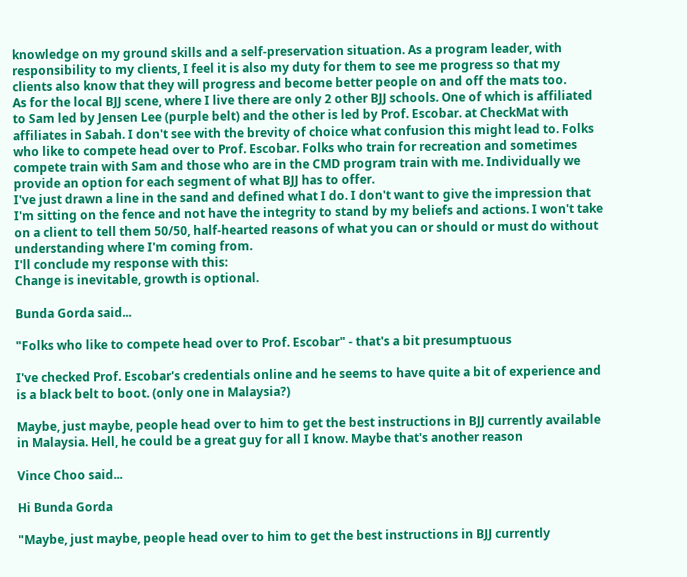knowledge on my ground skills and a self-preservation situation. As a program leader, with responsibility to my clients, I feel it is also my duty for them to see me progress so that my clients also know that they will progress and become better people on and off the mats too.
As for the local BJJ scene, where I live there are only 2 other BJJ schools. One of which is affiliated to Sam led by Jensen Lee (purple belt) and the other is led by Prof. Escobar. at CheckMat with affiliates in Sabah. I don't see with the brevity of choice what confusion this might lead to. Folks who like to compete head over to Prof. Escobar. Folks who train for recreation and sometimes compete train with Sam and those who are in the CMD program train with me. Individually we provide an option for each segment of what BJJ has to offer.
I've just drawn a line in the sand and defined what I do. I don't want to give the impression that I'm sitting on the fence and not have the integrity to stand by my beliefs and actions. I won't take on a client to tell them 50/50, half-hearted reasons of what you can or should or must do without understanding where I'm coming from.
I'll conclude my response with this:
Change is inevitable, growth is optional.

Bunda Gorda said...

"Folks who like to compete head over to Prof. Escobar" - that's a bit presumptuous

I've checked Prof. Escobar's credentials online and he seems to have quite a bit of experience and is a black belt to boot. (only one in Malaysia?)

Maybe, just maybe, people head over to him to get the best instructions in BJJ currently available in Malaysia. Hell, he could be a great guy for all I know. Maybe that's another reason

Vince Choo said...

Hi Bunda Gorda

"Maybe, just maybe, people head over to him to get the best instructions in BJJ currently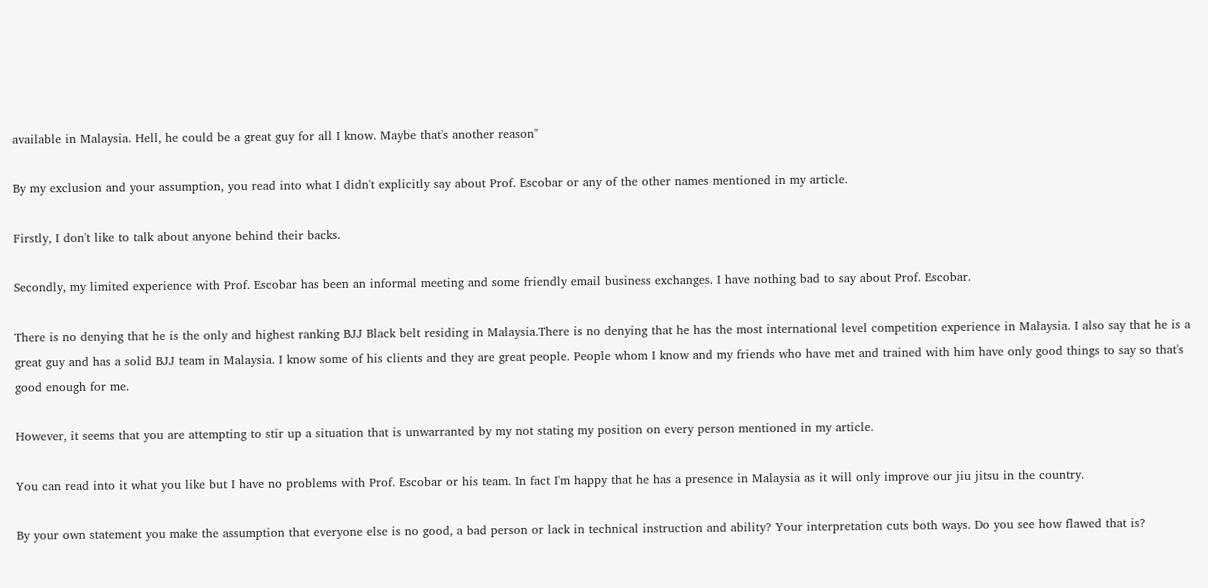available in Malaysia. Hell, he could be a great guy for all I know. Maybe that's another reason"

By my exclusion and your assumption, you read into what I didn't explicitly say about Prof. Escobar or any of the other names mentioned in my article.

Firstly, I don't like to talk about anyone behind their backs.

Secondly, my limited experience with Prof. Escobar has been an informal meeting and some friendly email business exchanges. I have nothing bad to say about Prof. Escobar.

There is no denying that he is the only and highest ranking BJJ Black belt residing in Malaysia.There is no denying that he has the most international level competition experience in Malaysia. I also say that he is a great guy and has a solid BJJ team in Malaysia. I know some of his clients and they are great people. People whom I know and my friends who have met and trained with him have only good things to say so that's good enough for me.

However, it seems that you are attempting to stir up a situation that is unwarranted by my not stating my position on every person mentioned in my article.

You can read into it what you like but I have no problems with Prof. Escobar or his team. In fact I'm happy that he has a presence in Malaysia as it will only improve our jiu jitsu in the country.

By your own statement you make the assumption that everyone else is no good, a bad person or lack in technical instruction and ability? Your interpretation cuts both ways. Do you see how flawed that is?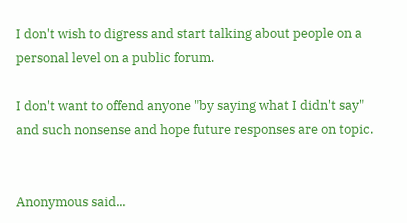I don't wish to digress and start talking about people on a personal level on a public forum.

I don't want to offend anyone "by saying what I didn't say" and such nonsense and hope future responses are on topic.


Anonymous said...